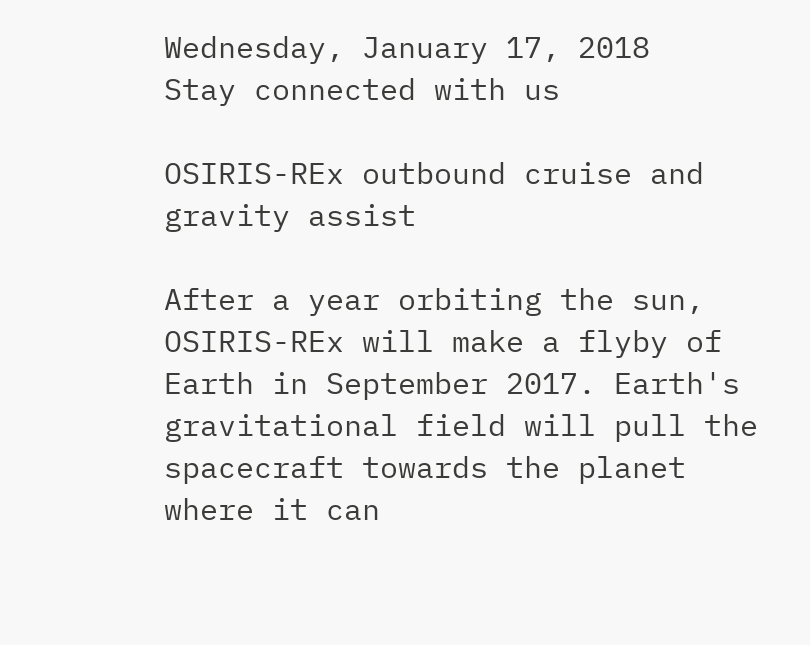Wednesday, January 17, 2018
Stay connected with us

OSIRIS-REx outbound cruise and gravity assist

After a year orbiting the sun, OSIRIS-REx will make a flyby of Earth in September 2017. Earth's gravitational field will pull the spacecraft towards the planet where it can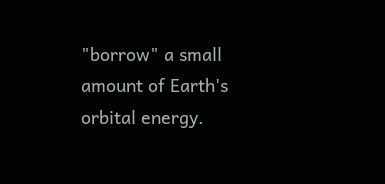"borrow" a small amount of Earth's orbital energy.